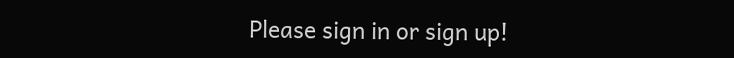Please sign in or sign up!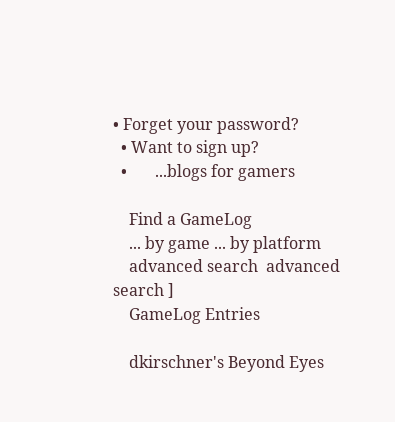• Forget your password?
  • Want to sign up?
  •       ...blogs for gamers

    Find a GameLog
    ... by game ... by platform
    advanced search  advanced search ]
    GameLog Entries

    dkirschner's Beyond Eyes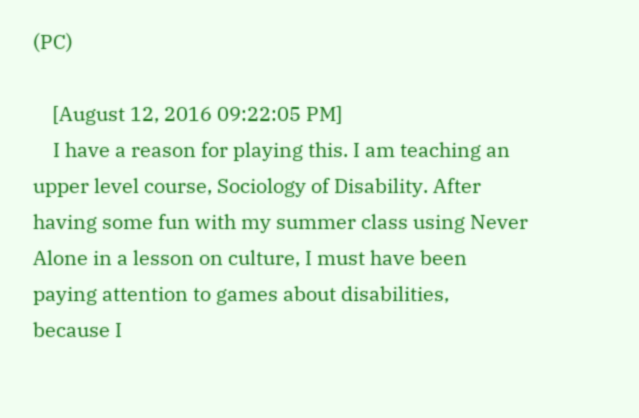(PC)

    [August 12, 2016 09:22:05 PM]
    I have a reason for playing this. I am teaching an upper level course, Sociology of Disability. After having some fun with my summer class using Never Alone in a lesson on culture, I must have been paying attention to games about disabilities, because I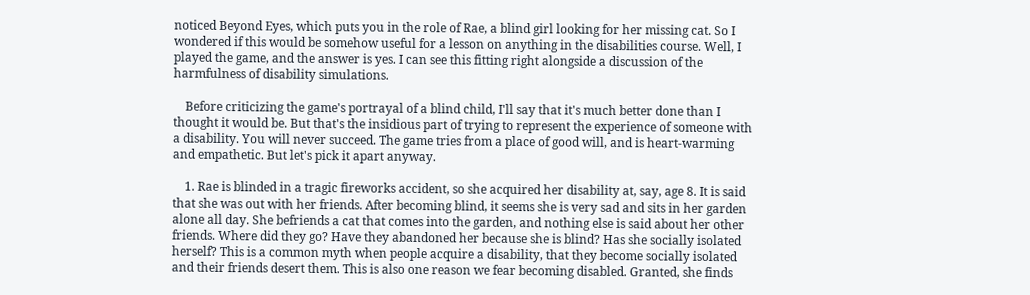noticed Beyond Eyes, which puts you in the role of Rae, a blind girl looking for her missing cat. So I wondered if this would be somehow useful for a lesson on anything in the disabilities course. Well, I played the game, and the answer is yes. I can see this fitting right alongside a discussion of the harmfulness of disability simulations.

    Before criticizing the game's portrayal of a blind child, I'll say that it's much better done than I thought it would be. But that's the insidious part of trying to represent the experience of someone with a disability. You will never succeed. The game tries from a place of good will, and is heart-warming and empathetic. But let's pick it apart anyway.

    1. Rae is blinded in a tragic fireworks accident, so she acquired her disability at, say, age 8. It is said that she was out with her friends. After becoming blind, it seems she is very sad and sits in her garden alone all day. She befriends a cat that comes into the garden, and nothing else is said about her other friends. Where did they go? Have they abandoned her because she is blind? Has she socially isolated herself? This is a common myth when people acquire a disability, that they become socially isolated and their friends desert them. This is also one reason we fear becoming disabled. Granted, she finds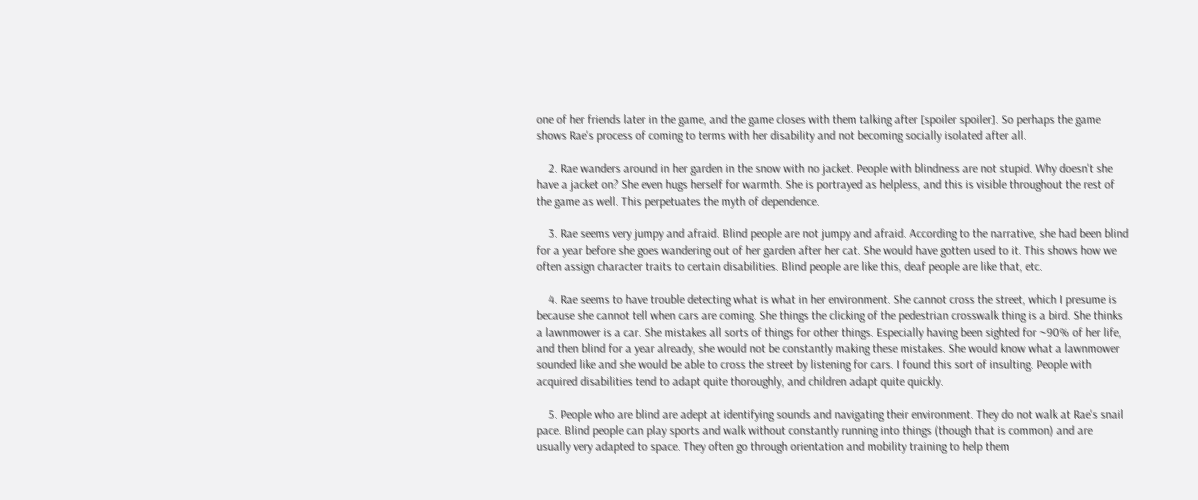one of her friends later in the game, and the game closes with them talking after [spoiler spoiler]. So perhaps the game shows Rae's process of coming to terms with her disability and not becoming socially isolated after all.

    2. Rae wanders around in her garden in the snow with no jacket. People with blindness are not stupid. Why doesn't she have a jacket on? She even hugs herself for warmth. She is portrayed as helpless, and this is visible throughout the rest of the game as well. This perpetuates the myth of dependence.

    3. Rae seems very jumpy and afraid. Blind people are not jumpy and afraid. According to the narrative, she had been blind for a year before she goes wandering out of her garden after her cat. She would have gotten used to it. This shows how we often assign character traits to certain disabilities. Blind people are like this, deaf people are like that, etc.

    4. Rae seems to have trouble detecting what is what in her environment. She cannot cross the street, which I presume is because she cannot tell when cars are coming. She things the clicking of the pedestrian crosswalk thing is a bird. She thinks a lawnmower is a car. She mistakes all sorts of things for other things. Especially having been sighted for ~90% of her life, and then blind for a year already, she would not be constantly making these mistakes. She would know what a lawnmower sounded like and she would be able to cross the street by listening for cars. I found this sort of insulting. People with acquired disabilities tend to adapt quite thoroughly, and children adapt quite quickly.

    5. People who are blind are adept at identifying sounds and navigating their environment. They do not walk at Rae's snail pace. Blind people can play sports and walk without constantly running into things (though that is common) and are usually very adapted to space. They often go through orientation and mobility training to help them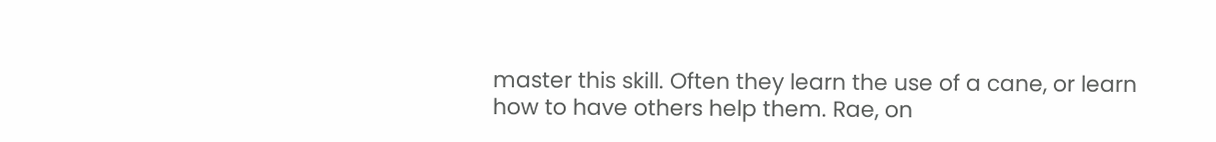master this skill. Often they learn the use of a cane, or learn how to have others help them. Rae, on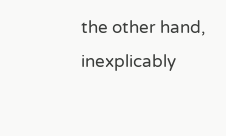the other hand, inexplicably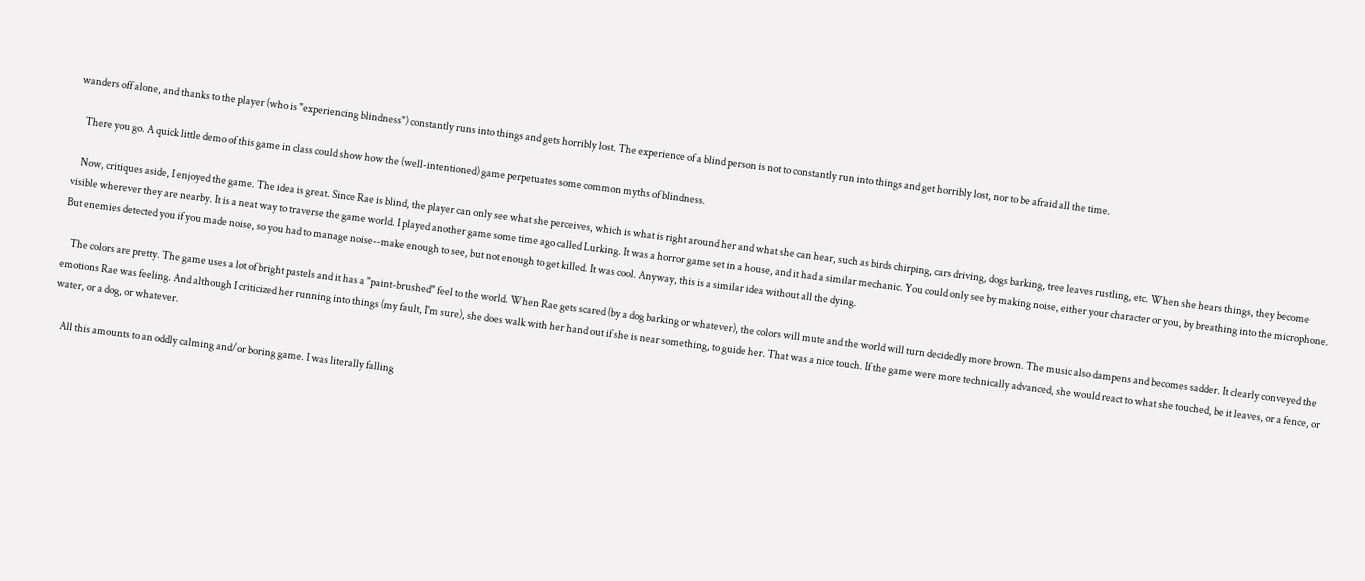wanders off alone, and thanks to the player (who is "experiencing blindness") constantly runs into things and gets horribly lost. The experience of a blind person is not to constantly run into things and get horribly lost, nor to be afraid all the time.

    There you go. A quick little demo of this game in class could show how the (well-intentioned) game perpetuates some common myths of blindness.

    Now, critiques aside, I enjoyed the game. The idea is great. Since Rae is blind, the player can only see what she perceives, which is what is right around her and what she can hear, such as birds chirping, cars driving, dogs barking, tree leaves rustling, etc. When she hears things, they become visible wherever they are nearby. It is a neat way to traverse the game world. I played another game some time ago called Lurking. It was a horror game set in a house, and it had a similar mechanic. You could only see by making noise, either your character or you, by breathing into the microphone. But enemies detected you if you made noise, so you had to manage noise--make enough to see, but not enough to get killed. It was cool. Anyway, this is a similar idea without all the dying.

    The colors are pretty. The game uses a lot of bright pastels and it has a "paint-brushed" feel to the world. When Rae gets scared (by a dog barking or whatever), the colors will mute and the world will turn decidedly more brown. The music also dampens and becomes sadder. It clearly conveyed the emotions Rae was feeling. And although I criticized her running into things (my fault, I'm sure), she does walk with her hand out if she is near something, to guide her. That was a nice touch. If the game were more technically advanced, she would react to what she touched, be it leaves, or a fence, or water, or a dog, or whatever.

    All this amounts to an oddly calming and/or boring game. I was literally falling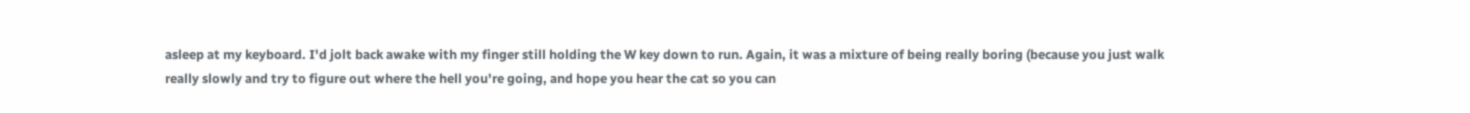asleep at my keyboard. I'd jolt back awake with my finger still holding the W key down to run. Again, it was a mixture of being really boring (because you just walk really slowly and try to figure out where the hell you're going, and hope you hear the cat so you can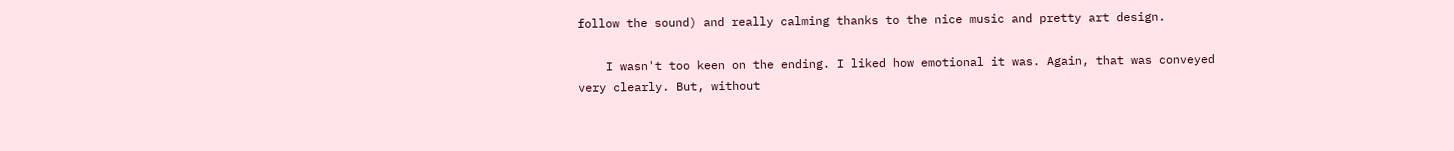follow the sound) and really calming thanks to the nice music and pretty art design.

    I wasn't too keen on the ending. I liked how emotional it was. Again, that was conveyed very clearly. But, without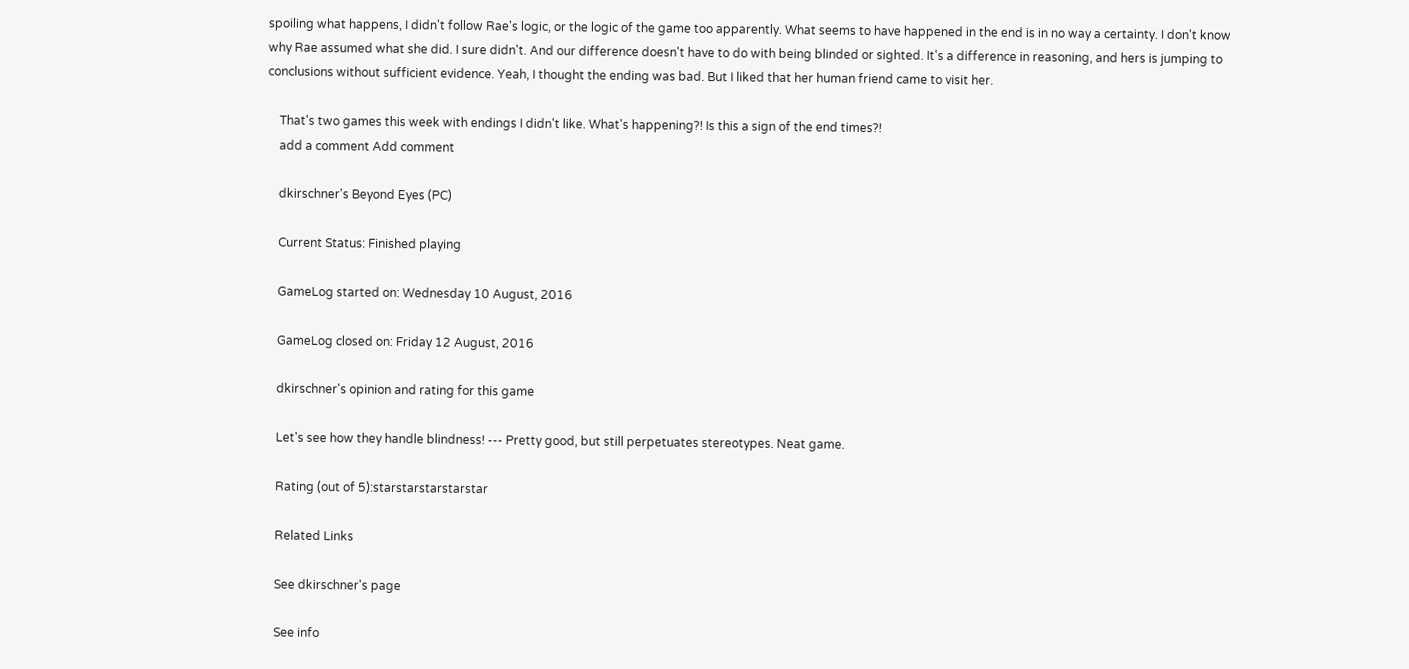spoiling what happens, I didn't follow Rae's logic, or the logic of the game too apparently. What seems to have happened in the end is in no way a certainty. I don't know why Rae assumed what she did. I sure didn't. And our difference doesn't have to do with being blinded or sighted. It's a difference in reasoning, and hers is jumping to conclusions without sufficient evidence. Yeah, I thought the ending was bad. But I liked that her human friend came to visit her.

    That's two games this week with endings I didn't like. What's happening?! Is this a sign of the end times?!
    add a comment Add comment

    dkirschner's Beyond Eyes (PC)

    Current Status: Finished playing

    GameLog started on: Wednesday 10 August, 2016

    GameLog closed on: Friday 12 August, 2016

    dkirschner's opinion and rating for this game

    Let's see how they handle blindness! --- Pretty good, but still perpetuates stereotypes. Neat game.

    Rating (out of 5):starstarstarstarstar

    Related Links

    See dkirschner's page

    See info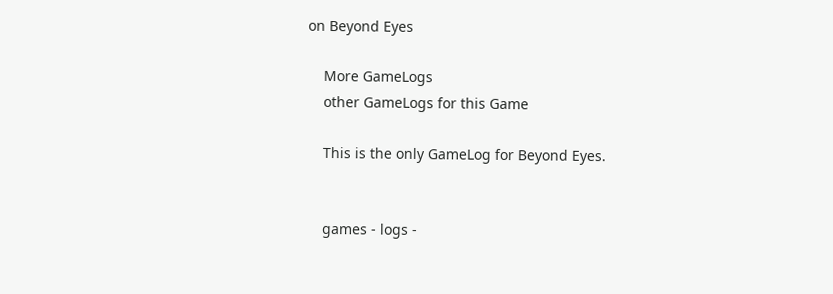on Beyond Eyes

    More GameLogs
    other GameLogs for this Game

    This is the only GameLog for Beyond Eyes.


    games - logs -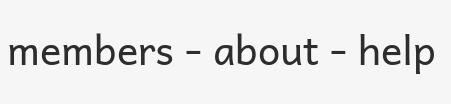members - about - help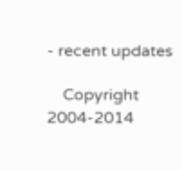- recent updates

    Copyright 2004-2014